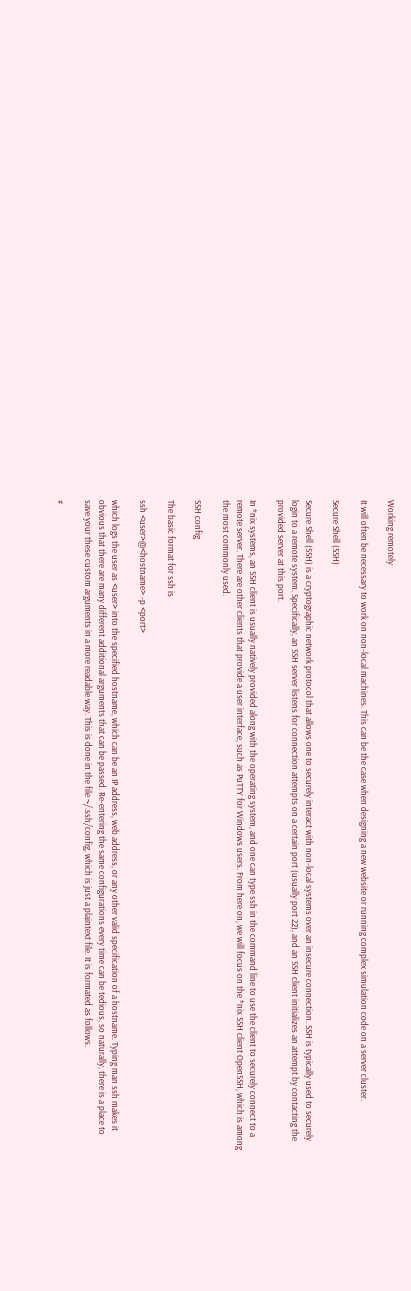Working remotely

It will often be necessary to work on non-local machines. This can be the case when designing a new website or running complex simulation code on a server cluster.

Secure Shell (SSH)

Secure Shell (SSH) is a cryptographic network protocol that allows one to securely interact with non-local systems over an insecure connection. SSH is typically used to securely login to a remote system. Specifically, an SSH server listens for connection attempts on a certain port (usually port 22), and an SSH client initializes an attempt by contacting the provided server at this port.

In *nix systems, an SSH client is usually natively provided along with the operating system, and one can type ssh in the command line to use the client to securely connect to a remote server. There are other clients that provide a user interface, such as PuTTY for Windows users. From here on, we will focus on the *nix SSH client OpenSSH, which is among the most commonly used.

SSH config

The basic format for ssh is

ssh <user>@<hostname> -p <port>

which logs the user as <user> into the specified hostname, which can be an IP address, web address, or any other valid specification of a hostname. Typing man ssh makes it obvious that there are many different additional arguments that can be passed. Re-entering the same configurations every time can be tedious, so naturally, there is a place to save your these custom arguments in a more readable way. This is done in the file ~/.ssh/config, which is just a plaintext file. It is formated as follows.

#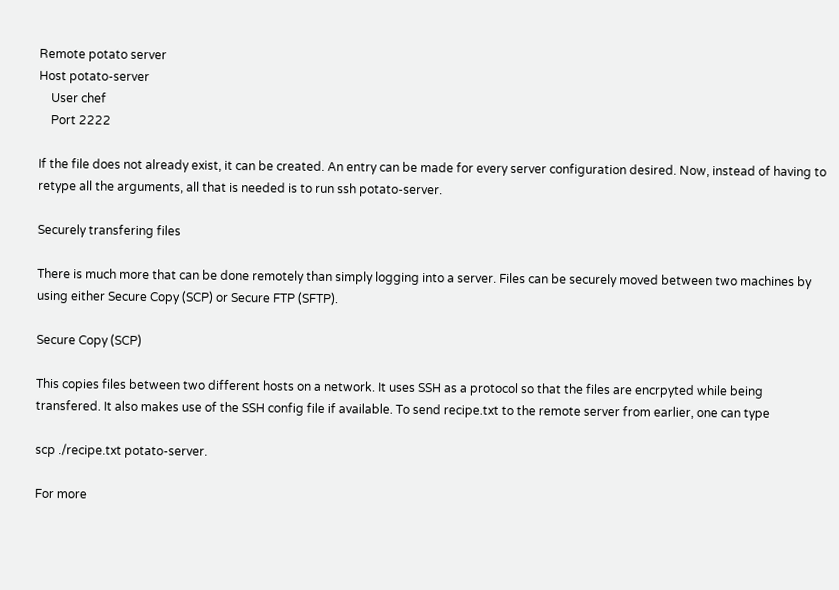Remote potato server
Host potato-server
    User chef
    Port 2222

If the file does not already exist, it can be created. An entry can be made for every server configuration desired. Now, instead of having to retype all the arguments, all that is needed is to run ssh potato-server.

Securely transfering files

There is much more that can be done remotely than simply logging into a server. Files can be securely moved between two machines by using either Secure Copy (SCP) or Secure FTP (SFTP).

Secure Copy (SCP)

This copies files between two different hosts on a network. It uses SSH as a protocol so that the files are encrpyted while being transfered. It also makes use of the SSH config file if available. To send recipe.txt to the remote server from earlier, one can type

scp ./recipe.txt potato-server.

For more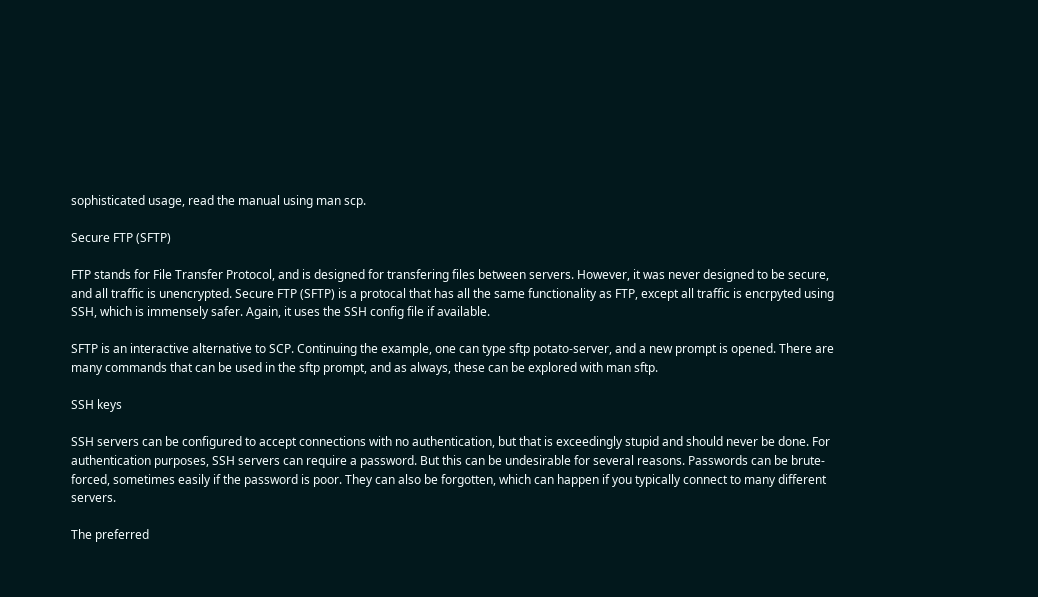sophisticated usage, read the manual using man scp.

Secure FTP (SFTP)

FTP stands for File Transfer Protocol, and is designed for transfering files between servers. However, it was never designed to be secure, and all traffic is unencrypted. Secure FTP (SFTP) is a protocal that has all the same functionality as FTP, except all traffic is encrpyted using SSH, which is immensely safer. Again, it uses the SSH config file if available.

SFTP is an interactive alternative to SCP. Continuing the example, one can type sftp potato-server, and a new prompt is opened. There are many commands that can be used in the sftp prompt, and as always, these can be explored with man sftp.

SSH keys

SSH servers can be configured to accept connections with no authentication, but that is exceedingly stupid and should never be done. For authentication purposes, SSH servers can require a password. But this can be undesirable for several reasons. Passwords can be brute-forced, sometimes easily if the password is poor. They can also be forgotten, which can happen if you typically connect to many different servers.

The preferred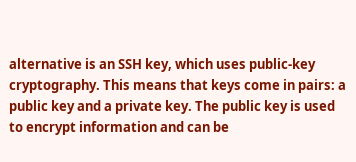alternative is an SSH key, which uses public-key cryptography. This means that keys come in pairs: a public key and a private key. The public key is used to encrypt information and can be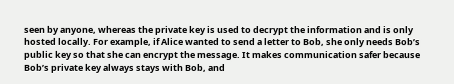seen by anyone, whereas the private key is used to decrypt the information and is only hosted locally. For example, if Alice wanted to send a letter to Bob, she only needs Bob’s public key so that she can encrypt the message. It makes communication safer because Bob’s private key always stays with Bob, and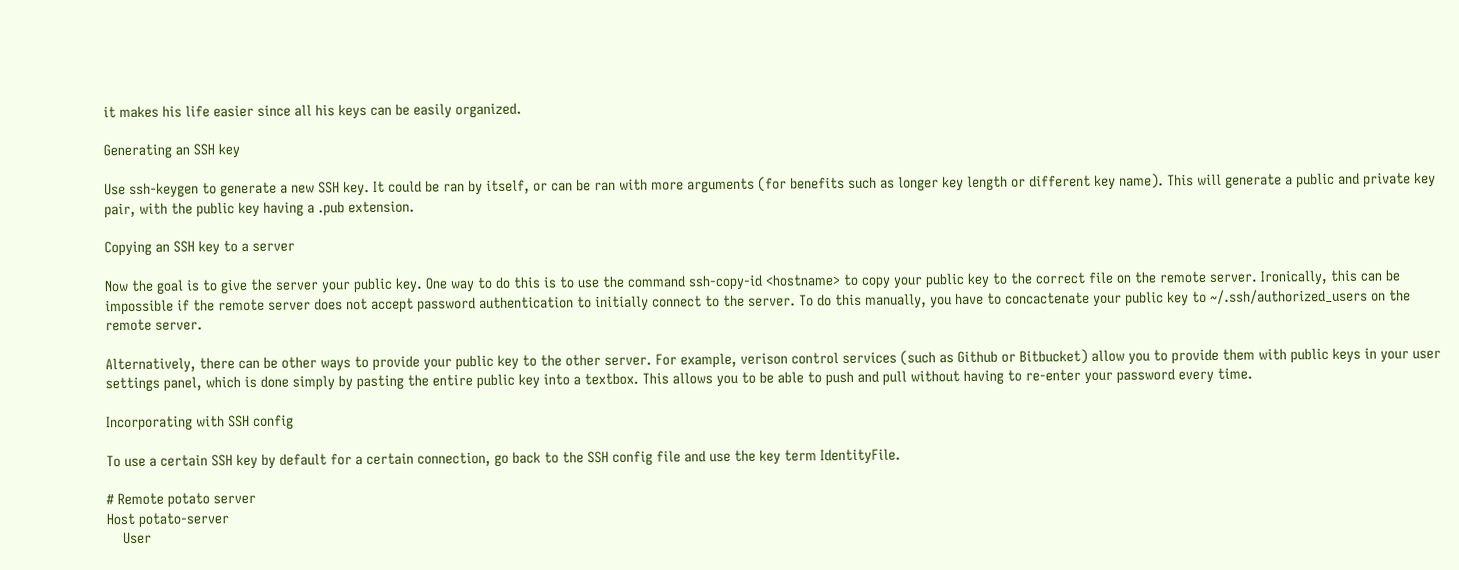it makes his life easier since all his keys can be easily organized.

Generating an SSH key

Use ssh-keygen to generate a new SSH key. It could be ran by itself, or can be ran with more arguments (for benefits such as longer key length or different key name). This will generate a public and private key pair, with the public key having a .pub extension.

Copying an SSH key to a server

Now the goal is to give the server your public key. One way to do this is to use the command ssh-copy-id <hostname> to copy your public key to the correct file on the remote server. Ironically, this can be impossible if the remote server does not accept password authentication to initially connect to the server. To do this manually, you have to concactenate your public key to ~/.ssh/authorized_users on the remote server.

Alternatively, there can be other ways to provide your public key to the other server. For example, verison control services (such as Github or Bitbucket) allow you to provide them with public keys in your user settings panel, which is done simply by pasting the entire public key into a textbox. This allows you to be able to push and pull without having to re-enter your password every time.

Incorporating with SSH config

To use a certain SSH key by default for a certain connection, go back to the SSH config file and use the key term IdentityFile.

# Remote potato server
Host potato-server
    User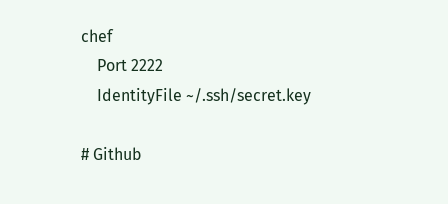chef
    Port 2222
    IdentityFile ~/.ssh/secret.key

# Github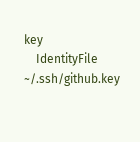key
    IdentityFile ~/.ssh/github.key